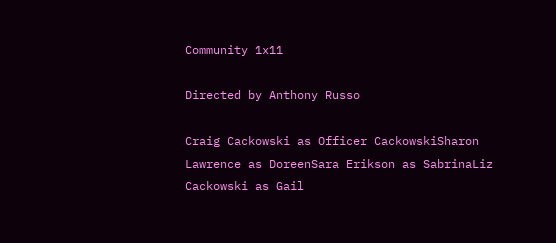Community 1x11

Directed by Anthony Russo

Craig Cackowski as Officer CackowskiSharon Lawrence as DoreenSara Erikson as SabrinaLiz Cackowski as Gail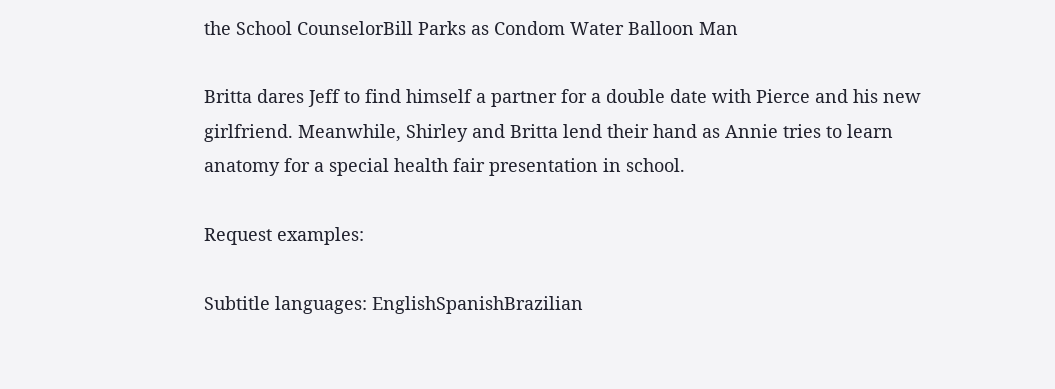the School CounselorBill Parks as Condom Water Balloon Man

Britta dares Jeff to find himself a partner for a double date with Pierce and his new girlfriend. Meanwhile, Shirley and Britta lend their hand as Annie tries to learn anatomy for a special health fair presentation in school.

Request examples:

Subtitle languages: EnglishSpanishBrazilian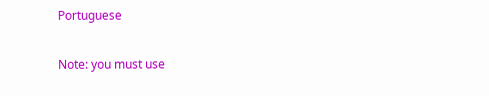Portuguese

Note: you must use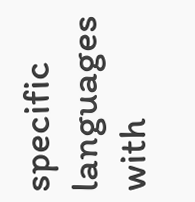specific languages with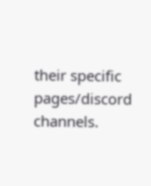their specific pages/discord channels.